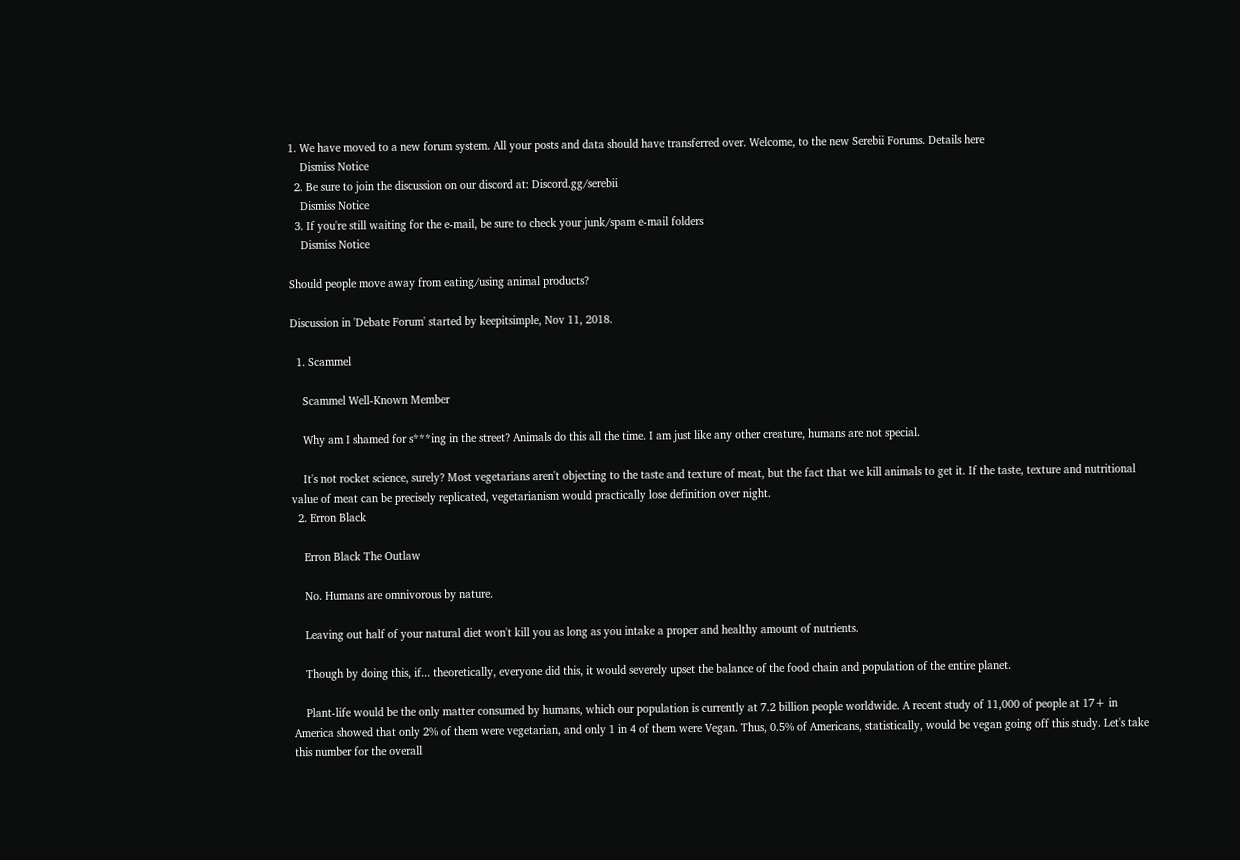1. We have moved to a new forum system. All your posts and data should have transferred over. Welcome, to the new Serebii Forums. Details here
    Dismiss Notice
  2. Be sure to join the discussion on our discord at: Discord.gg/serebii
    Dismiss Notice
  3. If you're still waiting for the e-mail, be sure to check your junk/spam e-mail folders
    Dismiss Notice

Should people move away from eating/using animal products?

Discussion in 'Debate Forum' started by keepitsimple, Nov 11, 2018.

  1. Scammel

    Scammel Well-Known Member

    Why am I shamed for s***ing in the street? Animals do this all the time. I am just like any other creature, humans are not special.

    It's not rocket science, surely? Most vegetarians aren't objecting to the taste and texture of meat, but the fact that we kill animals to get it. If the taste, texture and nutritional value of meat can be precisely replicated, vegetarianism would practically lose definition over night.
  2. Erron Black

    Erron Black The Outlaw

    No. Humans are omnivorous by nature.

    Leaving out half of your natural diet won't kill you as long as you intake a proper and healthy amount of nutrients.

    Though by doing this, if... theoretically, everyone did this, it would severely upset the balance of the food chain and population of the entire planet.

    Plant-life would be the only matter consumed by humans, which our population is currently at 7.2 billion people worldwide. A recent study of 11,000 of people at 17+ in America showed that only 2% of them were vegetarian, and only 1 in 4 of them were Vegan. Thus, 0.5% of Americans, statistically, would be vegan going off this study. Let's take this number for the overall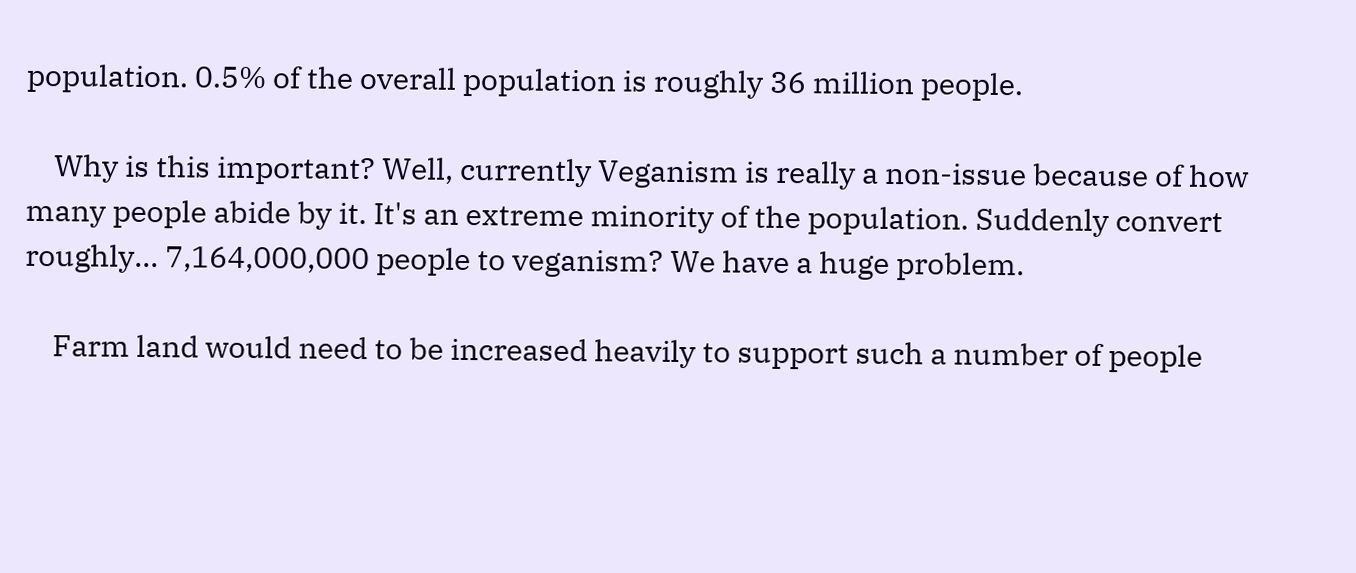population. 0.5% of the overall population is roughly 36 million people.

    Why is this important? Well, currently Veganism is really a non-issue because of how many people abide by it. It's an extreme minority of the population. Suddenly convert roughly... 7,164,000,000 people to veganism? We have a huge problem.

    Farm land would need to be increased heavily to support such a number of people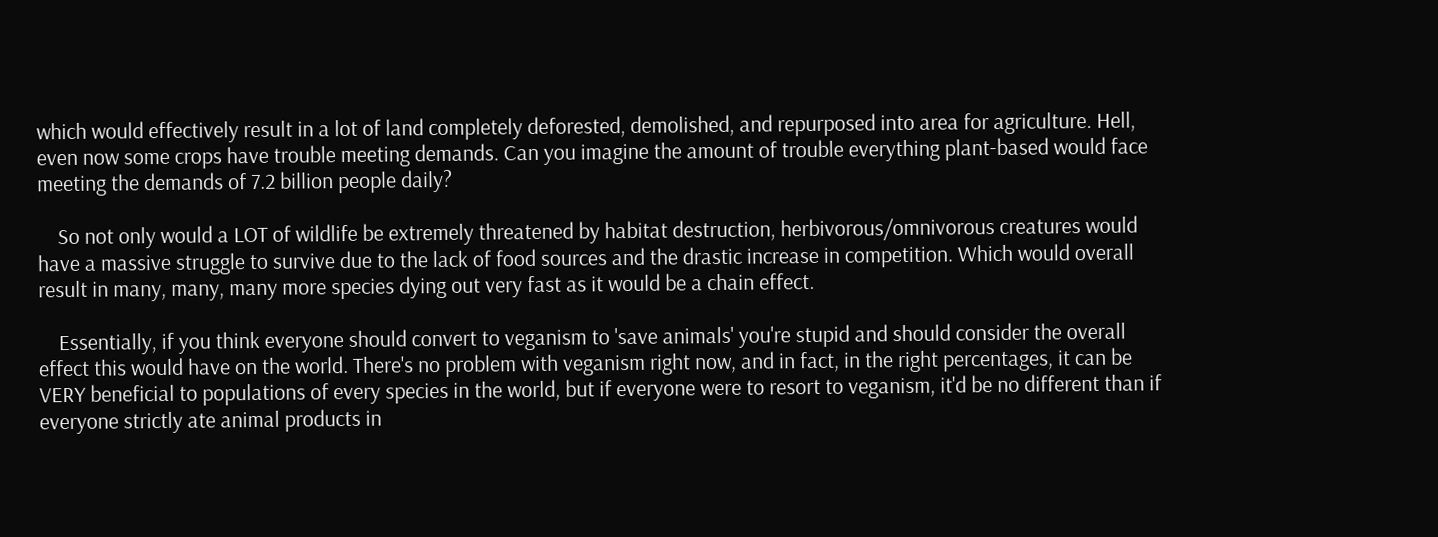which would effectively result in a lot of land completely deforested, demolished, and repurposed into area for agriculture. Hell, even now some crops have trouble meeting demands. Can you imagine the amount of trouble everything plant-based would face meeting the demands of 7.2 billion people daily?

    So not only would a LOT of wildlife be extremely threatened by habitat destruction, herbivorous/omnivorous creatures would have a massive struggle to survive due to the lack of food sources and the drastic increase in competition. Which would overall result in many, many, many more species dying out very fast as it would be a chain effect.

    Essentially, if you think everyone should convert to veganism to 'save animals' you're stupid and should consider the overall effect this would have on the world. There's no problem with veganism right now, and in fact, in the right percentages, it can be VERY beneficial to populations of every species in the world, but if everyone were to resort to veganism, it'd be no different than if everyone strictly ate animal products in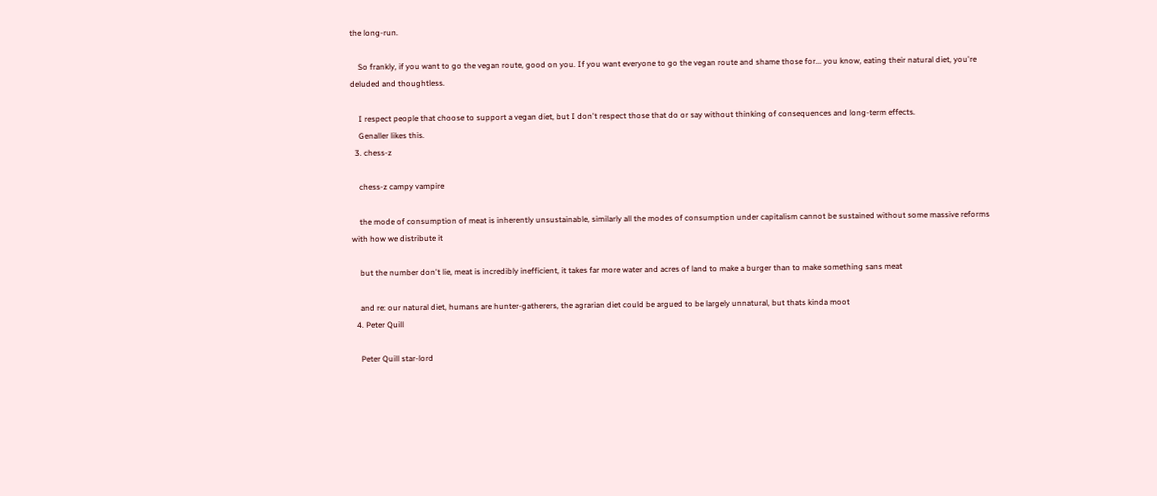the long-run.

    So frankly, if you want to go the vegan route, good on you. If you want everyone to go the vegan route and shame those for... you know, eating their natural diet, you're deluded and thoughtless.

    I respect people that choose to support a vegan diet, but I don't respect those that do or say without thinking of consequences and long-term effects.
    Genaller likes this.
  3. chess-z

    chess-z campy vampire

    the mode of consumption of meat is inherently unsustainable, similarly all the modes of consumption under capitalism cannot be sustained without some massive reforms with how we distribute it

    but the number don't lie, meat is incredibly inefficient, it takes far more water and acres of land to make a burger than to make something sans meat

    and re: our natural diet, humans are hunter-gatherers, the agrarian diet could be argued to be largely unnatural, but thats kinda moot
  4. Peter Quill

    Peter Quill star-lord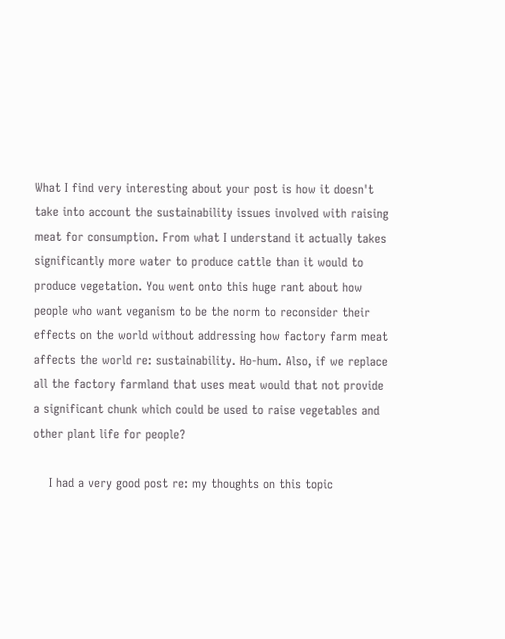What I find very interesting about your post is how it doesn't take into account the sustainability issues involved with raising meat for consumption. From what I understand it actually takes significantly more water to produce cattle than it would to produce vegetation. You went onto this huge rant about how people who want veganism to be the norm to reconsider their effects on the world without addressing how factory farm meat affects the world re: sustainability. Ho-hum. Also, if we replace all the factory farmland that uses meat would that not provide a significant chunk which could be used to raise vegetables and other plant life for people?

    I had a very good post re: my thoughts on this topic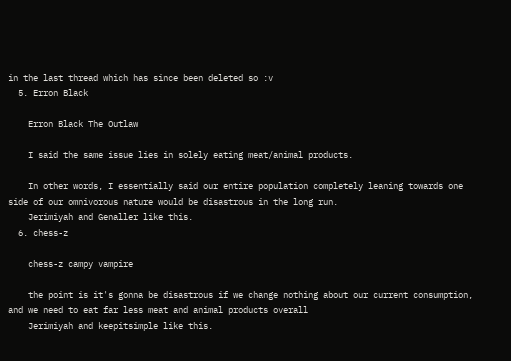in the last thread which has since been deleted so :v
  5. Erron Black

    Erron Black The Outlaw

    I said the same issue lies in solely eating meat/animal products.

    In other words, I essentially said our entire population completely leaning towards one side of our omnivorous nature would be disastrous in the long run.
    Jerimiyah and Genaller like this.
  6. chess-z

    chess-z campy vampire

    the point is it's gonna be disastrous if we change nothing about our current consumption, and we need to eat far less meat and animal products overall
    Jerimiyah and keepitsimple like this.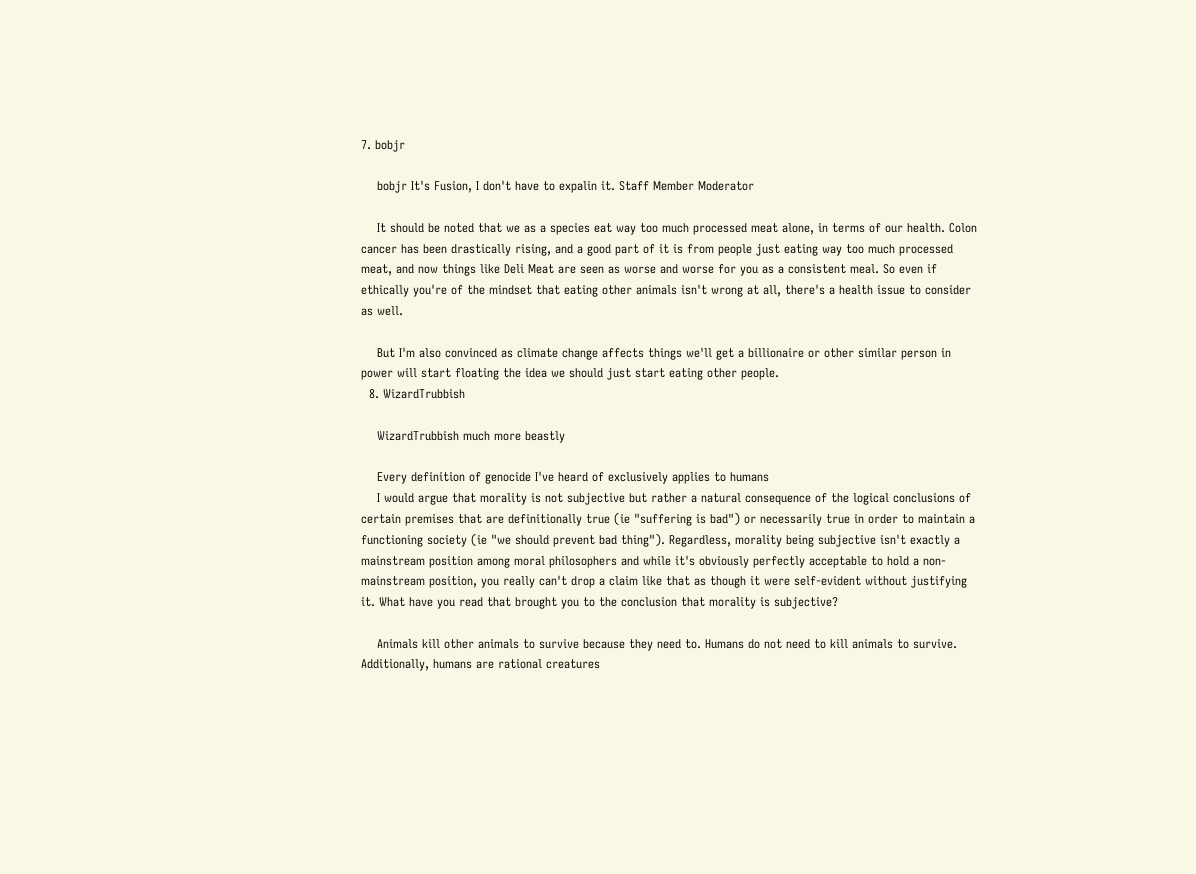7. bobjr

    bobjr It's Fusion, I don't have to expalin it. Staff Member Moderator

    It should be noted that we as a species eat way too much processed meat alone, in terms of our health. Colon cancer has been drastically rising, and a good part of it is from people just eating way too much processed meat, and now things like Deli Meat are seen as worse and worse for you as a consistent meal. So even if ethically you're of the mindset that eating other animals isn't wrong at all, there's a health issue to consider as well.

    But I'm also convinced as climate change affects things we'll get a billionaire or other similar person in power will start floating the idea we should just start eating other people.
  8. WizardTrubbish

    WizardTrubbish much more beastly

    Every definition of genocide I've heard of exclusively applies to humans
    I would argue that morality is not subjective but rather a natural consequence of the logical conclusions of certain premises that are definitionally true (ie "suffering is bad") or necessarily true in order to maintain a functioning society (ie "we should prevent bad thing"). Regardless, morality being subjective isn't exactly a mainstream position among moral philosophers and while it's obviously perfectly acceptable to hold a non-mainstream position, you really can't drop a claim like that as though it were self-evident without justifying it. What have you read that brought you to the conclusion that morality is subjective?

    Animals kill other animals to survive because they need to. Humans do not need to kill animals to survive. Additionally, humans are rational creatures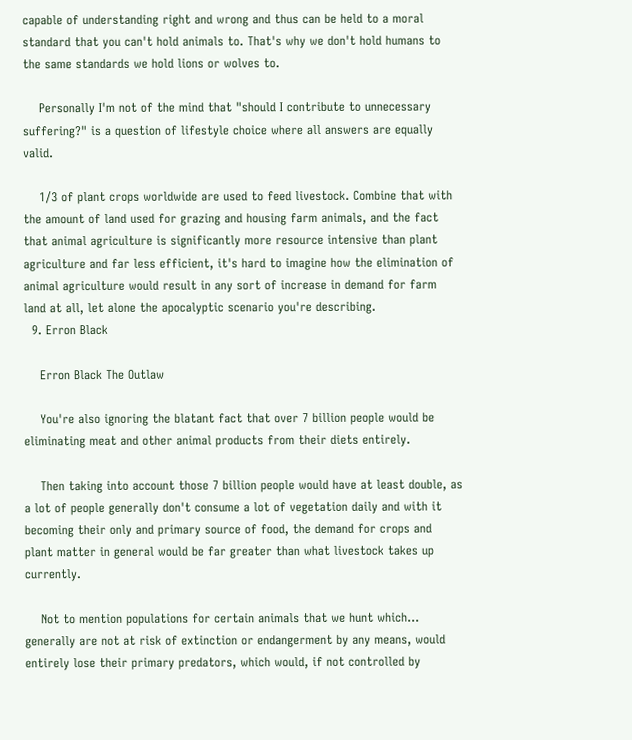capable of understanding right and wrong and thus can be held to a moral standard that you can't hold animals to. That's why we don't hold humans to the same standards we hold lions or wolves to.

    Personally I'm not of the mind that "should I contribute to unnecessary suffering?" is a question of lifestyle choice where all answers are equally valid.

    1/3 of plant crops worldwide are used to feed livestock. Combine that with the amount of land used for grazing and housing farm animals, and the fact that animal agriculture is significantly more resource intensive than plant agriculture and far less efficient, it's hard to imagine how the elimination of animal agriculture would result in any sort of increase in demand for farm land at all, let alone the apocalyptic scenario you're describing.
  9. Erron Black

    Erron Black The Outlaw

    You're also ignoring the blatant fact that over 7 billion people would be eliminating meat and other animal products from their diets entirely.

    Then taking into account those 7 billion people would have at least double, as a lot of people generally don't consume a lot of vegetation daily and with it becoming their only and primary source of food, the demand for crops and plant matter in general would be far greater than what livestock takes up currently.

    Not to mention populations for certain animals that we hunt which... generally are not at risk of extinction or endangerment by any means, would entirely lose their primary predators, which would, if not controlled by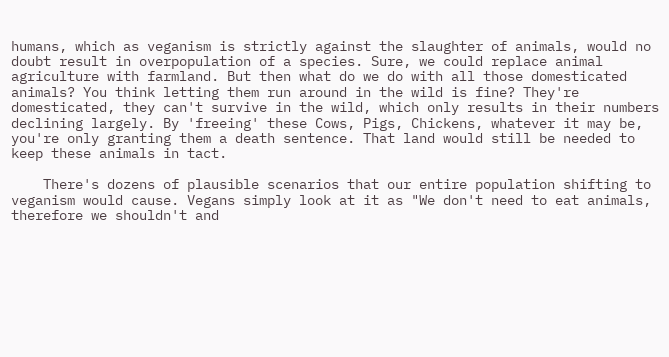humans, which as veganism is strictly against the slaughter of animals, would no doubt result in overpopulation of a species. Sure, we could replace animal agriculture with farmland. But then what do we do with all those domesticated animals? You think letting them run around in the wild is fine? They're domesticated, they can't survive in the wild, which only results in their numbers declining largely. By 'freeing' these Cows, Pigs, Chickens, whatever it may be, you're only granting them a death sentence. That land would still be needed to keep these animals in tact.

    There's dozens of plausible scenarios that our entire population shifting to veganism would cause. Vegans simply look at it as "We don't need to eat animals, therefore we shouldn't and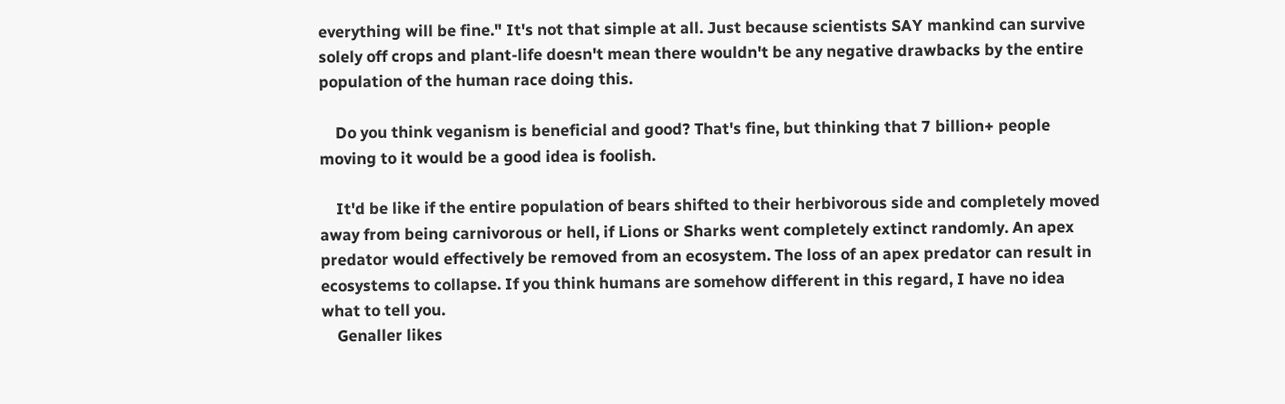everything will be fine." It's not that simple at all. Just because scientists SAY mankind can survive solely off crops and plant-life doesn't mean there wouldn't be any negative drawbacks by the entire population of the human race doing this.

    Do you think veganism is beneficial and good? That's fine, but thinking that 7 billion+ people moving to it would be a good idea is foolish.

    It'd be like if the entire population of bears shifted to their herbivorous side and completely moved away from being carnivorous or hell, if Lions or Sharks went completely extinct randomly. An apex predator would effectively be removed from an ecosystem. The loss of an apex predator can result in ecosystems to collapse. If you think humans are somehow different in this regard, I have no idea what to tell you.
    Genaller likes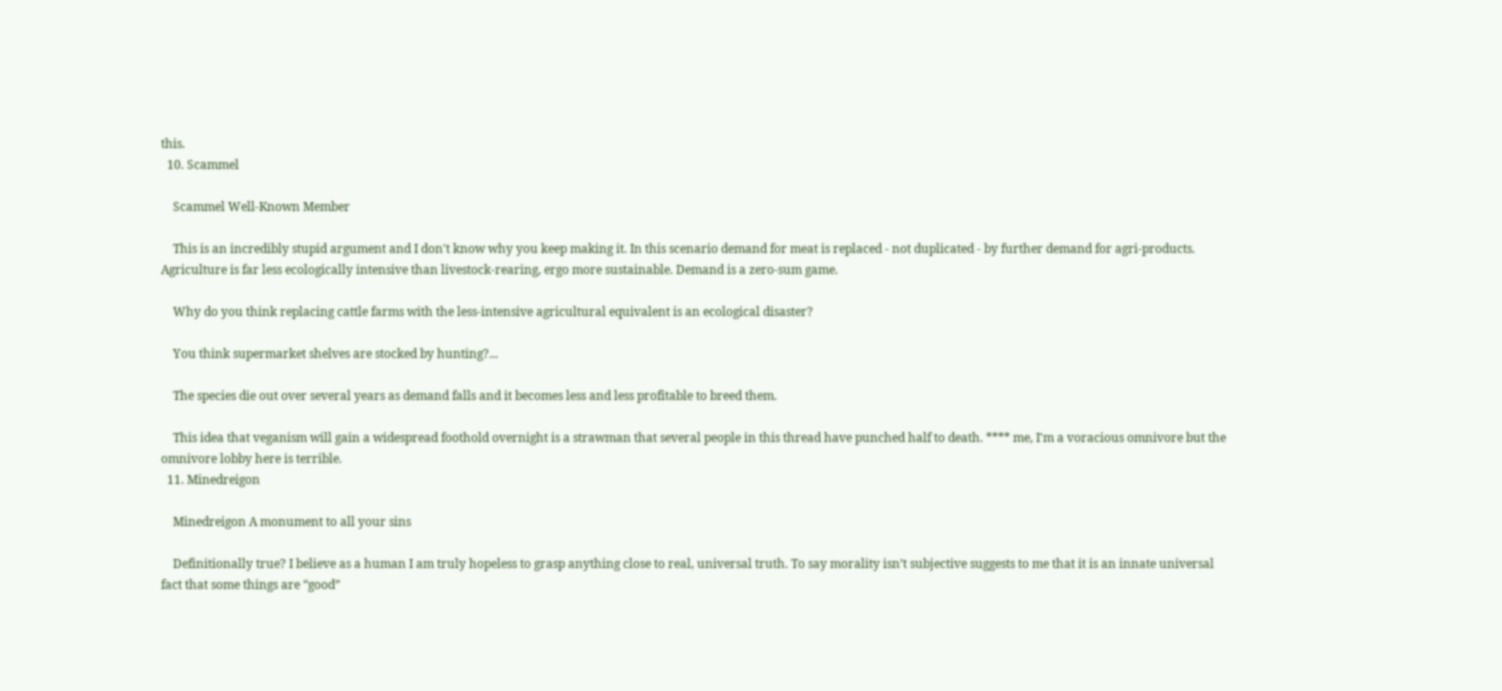this.
  10. Scammel

    Scammel Well-Known Member

    This is an incredibly stupid argument and I don't know why you keep making it. In this scenario demand for meat is replaced - not duplicated - by further demand for agri-products. Agriculture is far less ecologically intensive than livestock-rearing, ergo more sustainable. Demand is a zero-sum game.

    Why do you think replacing cattle farms with the less-intensive agricultural equivalent is an ecological disaster?

    You think supermarket shelves are stocked by hunting?...

    The species die out over several years as demand falls and it becomes less and less profitable to breed them.

    This idea that veganism will gain a widespread foothold overnight is a strawman that several people in this thread have punched half to death. **** me, I'm a voracious omnivore but the omnivore lobby here is terrible.
  11. Minedreigon

    Minedreigon A monument to all your sins

    Definitionally true? I believe as a human I am truly hopeless to grasp anything close to real, universal truth. To say morality isn’t subjective suggests to me that it is an innate universal fact that some things are “good”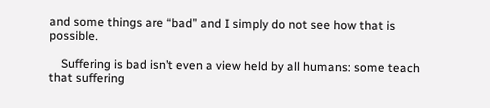and some things are “bad” and I simply do not see how that is possible.

    Suffering is bad isn’t even a view held by all humans: some teach that suffering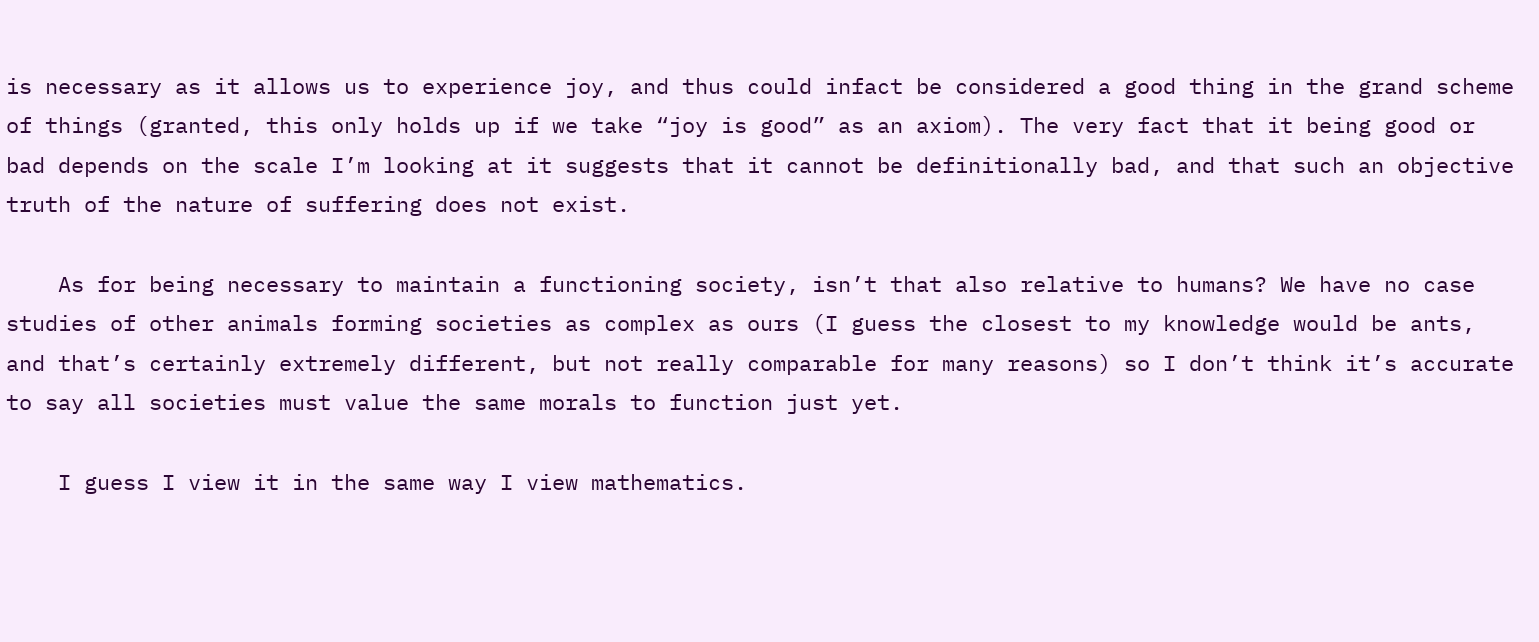is necessary as it allows us to experience joy, and thus could infact be considered a good thing in the grand scheme of things (granted, this only holds up if we take “joy is good” as an axiom). The very fact that it being good or bad depends on the scale I’m looking at it suggests that it cannot be definitionally bad, and that such an objective truth of the nature of suffering does not exist.

    As for being necessary to maintain a functioning society, isn’t that also relative to humans? We have no case studies of other animals forming societies as complex as ours (I guess the closest to my knowledge would be ants, and that’s certainly extremely different, but not really comparable for many reasons) so I don’t think it’s accurate to say all societies must value the same morals to function just yet.

    I guess I view it in the same way I view mathematics.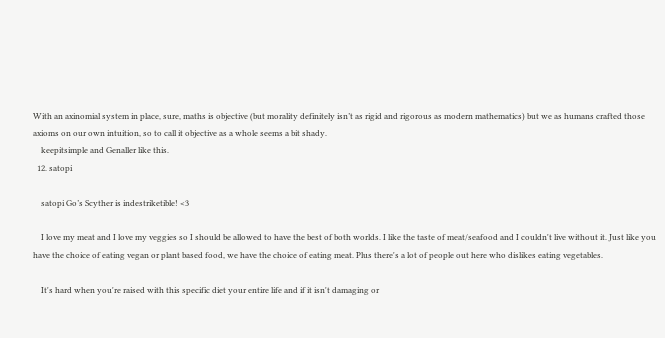With an axinomial system in place, sure, maths is objective (but morality definitely isn’t as rigid and rigorous as modern mathematics) but we as humans crafted those axioms on our own intuition, so to call it objective as a whole seems a bit shady.
    keepitsimple and Genaller like this.
  12. satopi

    satopi Go’s Scyther is indestriketible! <3

    I love my meat and I love my veggies so I should be allowed to have the best of both worlds. I like the taste of meat/seafood and I couldn't live without it. Just like you have the choice of eating vegan or plant based food, we have the choice of eating meat. Plus there's a lot of people out here who dislikes eating vegetables.

    It's hard when you're raised with this specific diet your entire life and if it isn't damaging or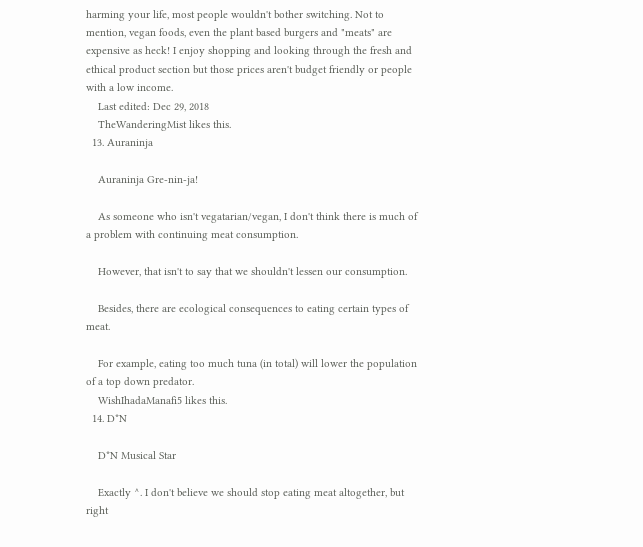harming your life, most people wouldn't bother switching. Not to mention, vegan foods, even the plant based burgers and "meats" are expensive as heck! I enjoy shopping and looking through the fresh and ethical product section but those prices aren't budget friendly or people with a low income.
    Last edited: Dec 29, 2018
    TheWanderingMist likes this.
  13. Auraninja

    Auraninja Gre-nin-ja!

    As someone who isn't vegatarian/vegan, I don't think there is much of a problem with continuing meat consumption.

    However, that isn't to say that we shouldn't lessen our consumption.

    Besides, there are ecological consequences to eating certain types of meat.

    For example, eating too much tuna (in total) will lower the population of a top down predator.
    WishIhadaManafi5 likes this.
  14. D*N

    D*N Musical Star

    Exactly ^. I don't believe we should stop eating meat altogether, but right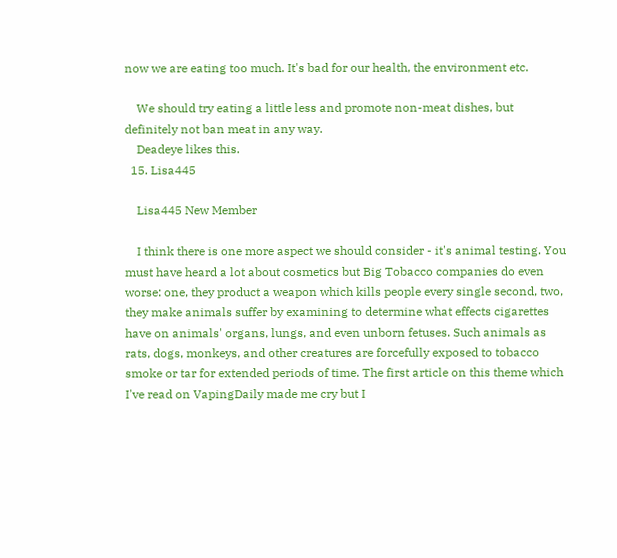now we are eating too much. It's bad for our health, the environment etc.

    We should try eating a little less and promote non-meat dishes, but definitely not ban meat in any way.
    Deadeye likes this.
  15. Lisa445

    Lisa445 New Member

    I think there is one more aspect we should consider - it's animal testing. You must have heard a lot about cosmetics but Big Tobacco companies do even worse: one, they product a weapon which kills people every single second, two, they make animals suffer by examining to determine what effects cigarettes have on animals' organs, lungs, and even unborn fetuses. Such animals as rats, dogs, monkeys, and other creatures are forcefully exposed to tobacco smoke or tar for extended periods of time. The first article on this theme which I've read on VapingDaily made me cry but I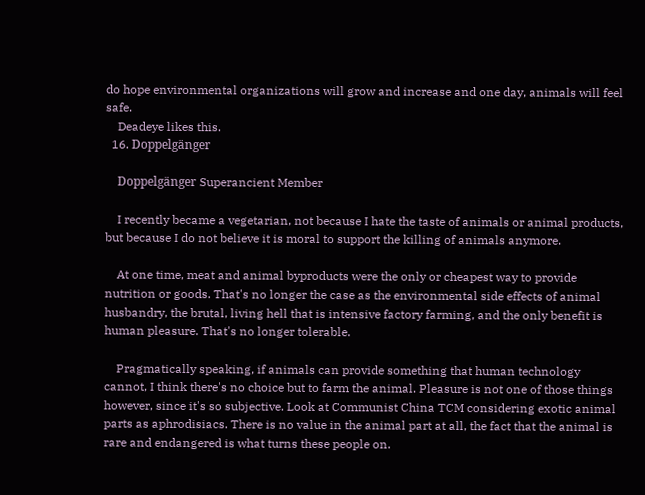do hope environmental organizations will grow and increase and one day, animals will feel safe.
    Deadeye likes this.
  16. Doppelgänger

    Doppelgänger Superancient Member

    I recently became a vegetarian, not because I hate the taste of animals or animal products, but because I do not believe it is moral to support the killing of animals anymore.

    At one time, meat and animal byproducts were the only or cheapest way to provide nutrition or goods. That's no longer the case as the environmental side effects of animal husbandry, the brutal, living hell that is intensive factory farming, and the only benefit is human pleasure. That's no longer tolerable.

    Pragmatically speaking, if animals can provide something that human technology cannot, I think there's no choice but to farm the animal. Pleasure is not one of those things however, since it's so subjective. Look at Communist China TCM considering exotic animal parts as aphrodisiacs. There is no value in the animal part at all, the fact that the animal is rare and endangered is what turns these people on.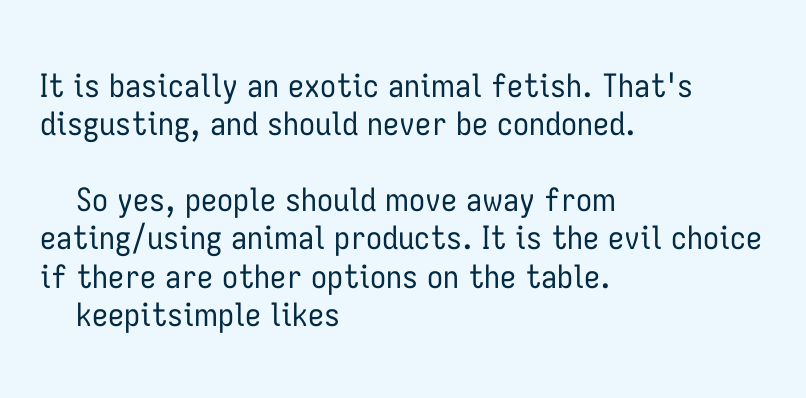It is basically an exotic animal fetish. That's disgusting, and should never be condoned.

    So yes, people should move away from eating/using animal products. It is the evil choice if there are other options on the table.
    keepitsimple likes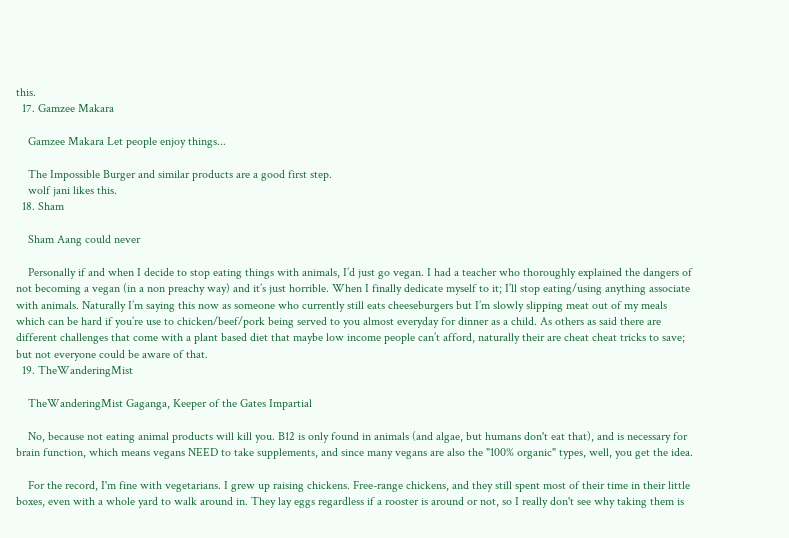this.
  17. Gamzee Makara

    Gamzee Makara Let people enjoy things...

    The Impossible Burger and similar products are a good first step.
    wolf jani likes this.
  18. Sham

    Sham Aang could never

    Personally if and when I decide to stop eating things with animals, I’d just go vegan. I had a teacher who thoroughly explained the dangers of not becoming a vegan (in a non preachy way) and it’s just horrible. When I finally dedicate myself to it; I’ll stop eating/using anything associate with animals. Naturally I’m saying this now as someone who currently still eats cheeseburgers but I’m slowly slipping meat out of my meals which can be hard if you’re use to chicken/beef/pork being served to you almost everyday for dinner as a child. As others as said there are different challenges that come with a plant based diet that maybe low income people can’t afford, naturally their are cheat cheat tricks to save; but not everyone could be aware of that.
  19. TheWanderingMist

    TheWanderingMist Gaganga, Keeper of the Gates Impartial

    No, because not eating animal products will kill you. B12 is only found in animals (and algae, but humans don't eat that), and is necessary for brain function, which means vegans NEED to take supplements, and since many vegans are also the "100% organic" types, well, you get the idea.

    For the record, I'm fine with vegetarians. I grew up raising chickens. Free-range chickens, and they still spent most of their time in their little boxes, even with a whole yard to walk around in. They lay eggs regardless if a rooster is around or not, so I really don't see why taking them is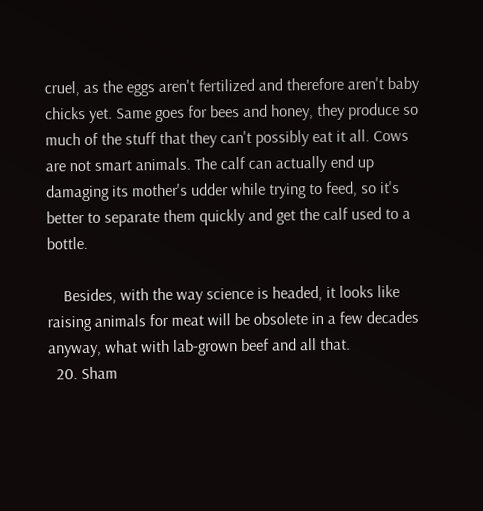cruel, as the eggs aren't fertilized and therefore aren't baby chicks yet. Same goes for bees and honey, they produce so much of the stuff that they can't possibly eat it all. Cows are not smart animals. The calf can actually end up damaging its mother's udder while trying to feed, so it's better to separate them quickly and get the calf used to a bottle.

    Besides, with the way science is headed, it looks like raising animals for meat will be obsolete in a few decades anyway, what with lab-grown beef and all that.
  20. Sham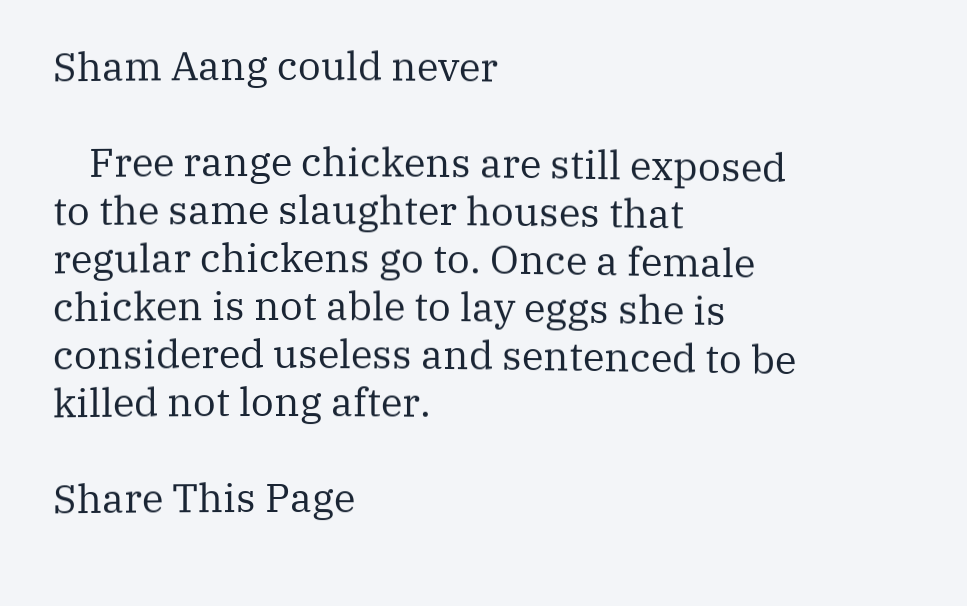Sham Aang could never

    Free range chickens are still exposed to the same slaughter houses that regular chickens go to. Once a female chicken is not able to lay eggs she is considered useless and sentenced to be killed not long after.

Share This Page